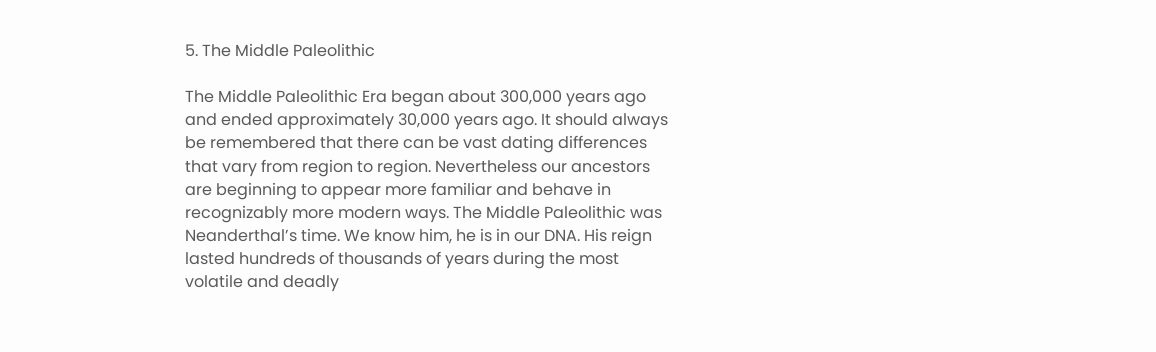5. The Middle Paleolithic

The Middle Paleolithic Era began about 300,000 years ago and ended approximately 30,000 years ago. It should always be remembered that there can be vast dating differences that vary from region to region. Nevertheless our ancestors are beginning to appear more familiar and behave in recognizably more modern ways. The Middle Paleolithic was Neanderthal’s time. We know him, he is in our DNA. His reign lasted hundreds of thousands of years during the most volatile and deadly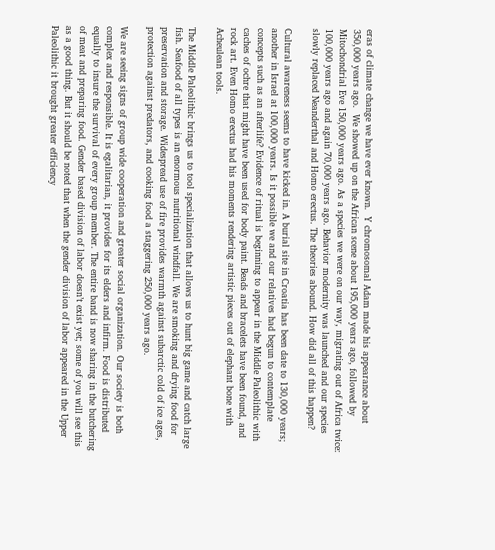eras of climate change we have ever known.  Y chromosomal Adam made his appearance about 350,000 years ago.  We showed up on the African scene about 195,000 years ago, followed by Mitochondrial Eve 150,000 years ago. As a species we were on our way, migrating out of Africa twice: 100,000 years ago and again 70,000 years ago. Behavior modernity was launched and our species slowly replaced Neanderthal and Homo erectus. The theories abound. How did all of this happen?

Cultural awareness seems to have kicked in. A burial site in Croatia has been date to 130,000 years; another in Israel at 100,000 years. Is it possible we and our relatives had begun to contemplate concepts such as an afterlife? Evidence of ritual is beginning to appear in the Middle Paleolithic with caches of ochre that might have been used for body paint. Beads and bracelets have been found, and rock art. Even Homo erectus had his moments rendering artistic pieces out of elephant bone with Acheulean tools.

The Middle Paleolithic brings us to tool specialization that allows us to hunt big game and catch large fish. Seafood of all types is an enormous nutritional windfall. We are smoking and drying food for preservation and storage. Widespread use of fire provides warmth against subarctic cold of ice ages, protection against predators, and cooking food a staggering 250,000 years ago.

We are seeing signs of group wide cooperation and greater social organization. Our society is both complex and responsible. It is egalitarian, it provides for its elders and infirm. Food is distributed equally to insure the survival of every group member. The entire band is now sharing in the butchering of meat and preparing food. Gender based division of labor doesn’t exist yet; some of you will see this as a good thing. But it should be noted that when the gender division of labor appeared in the Upper Paleolithic it brought greater efficiency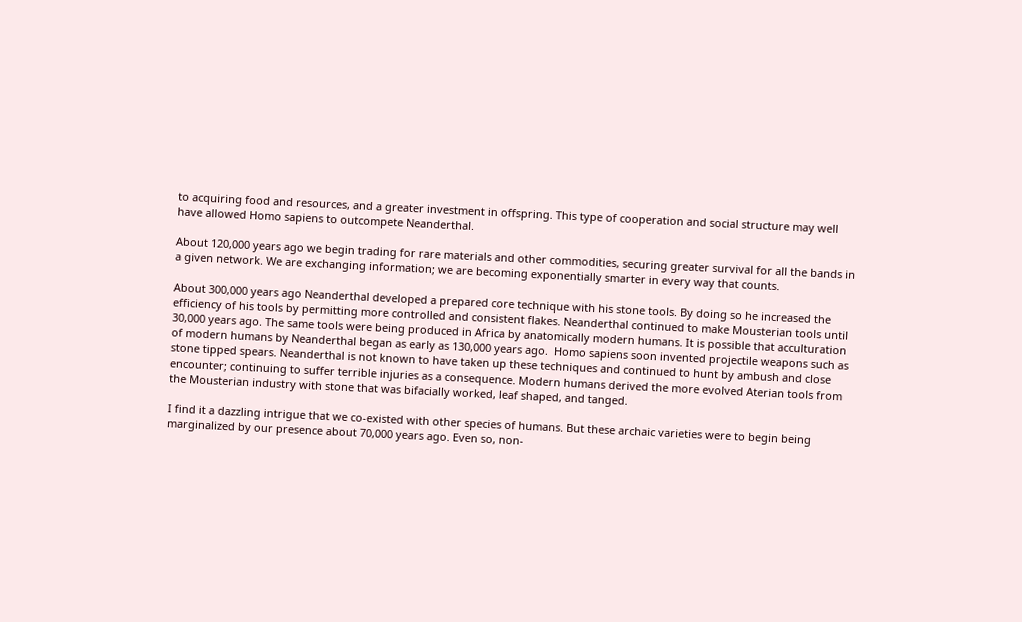to acquiring food and resources, and a greater investment in offspring. This type of cooperation and social structure may well have allowed Homo sapiens to outcompete Neanderthal.

About 120,000 years ago we begin trading for rare materials and other commodities, securing greater survival for all the bands in a given network. We are exchanging information; we are becoming exponentially smarter in every way that counts.

About 300,000 years ago Neanderthal developed a prepared core technique with his stone tools. By doing so he increased the efficiency of his tools by permitting more controlled and consistent flakes. Neanderthal continued to make Mousterian tools until 30,000 years ago. The same tools were being produced in Africa by anatomically modern humans. It is possible that acculturation of modern humans by Neanderthal began as early as 130,000 years ago.  Homo sapiens soon invented projectile weapons such as stone tipped spears. Neanderthal is not known to have taken up these techniques and continued to hunt by ambush and close encounter; continuing to suffer terrible injuries as a consequence. Modern humans derived the more evolved Aterian tools from the Mousterian industry with stone that was bifacially worked, leaf shaped, and tanged.

I find it a dazzling intrigue that we co-existed with other species of humans. But these archaic varieties were to begin being marginalized by our presence about 70,000 years ago. Even so, non-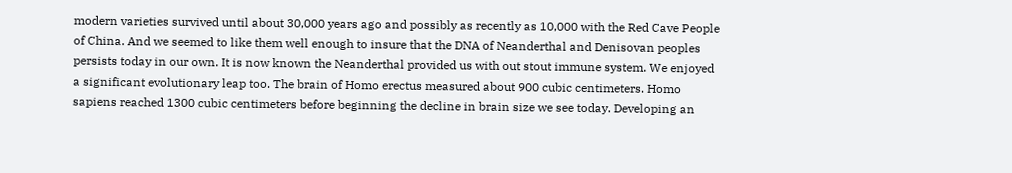modern varieties survived until about 30,000 years ago and possibly as recently as 10,000 with the Red Cave People of China. And we seemed to like them well enough to insure that the DNA of Neanderthal and Denisovan peoples persists today in our own. It is now known the Neanderthal provided us with out stout immune system. We enjoyed a significant evolutionary leap too. The brain of Homo erectus measured about 900 cubic centimeters. Homo sapiens reached 1300 cubic centimeters before beginning the decline in brain size we see today. Developing an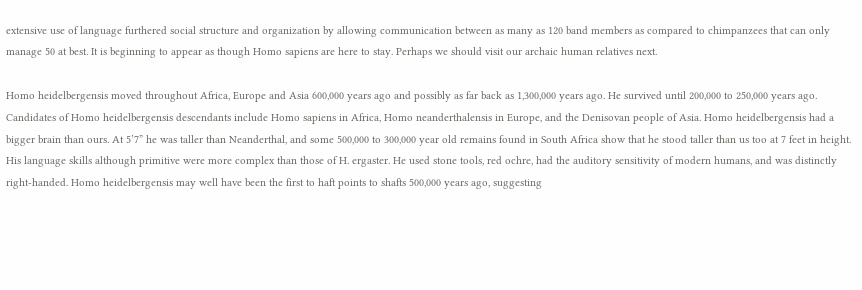extensive use of language furthered social structure and organization by allowing communication between as many as 120 band members as compared to chimpanzees that can only manage 50 at best. It is beginning to appear as though Homo sapiens are here to stay. Perhaps we should visit our archaic human relatives next.

Homo heidelbergensis moved throughout Africa, Europe and Asia 600,000 years ago and possibly as far back as 1,300,000 years ago. He survived until 200,000 to 250,000 years ago. Candidates of Homo heidelbergensis descendants include Homo sapiens in Africa, Homo neanderthalensis in Europe, and the Denisovan people of Asia. Homo heidelbergensis had a bigger brain than ours. At 5’7” he was taller than Neanderthal, and some 500,000 to 300,000 year old remains found in South Africa show that he stood taller than us too at 7 feet in height. His language skills although primitive were more complex than those of H. ergaster. He used stone tools, red ochre, had the auditory sensitivity of modern humans, and was distinctly right-handed. Homo heidelbergensis may well have been the first to haft points to shafts 500,000 years ago, suggesting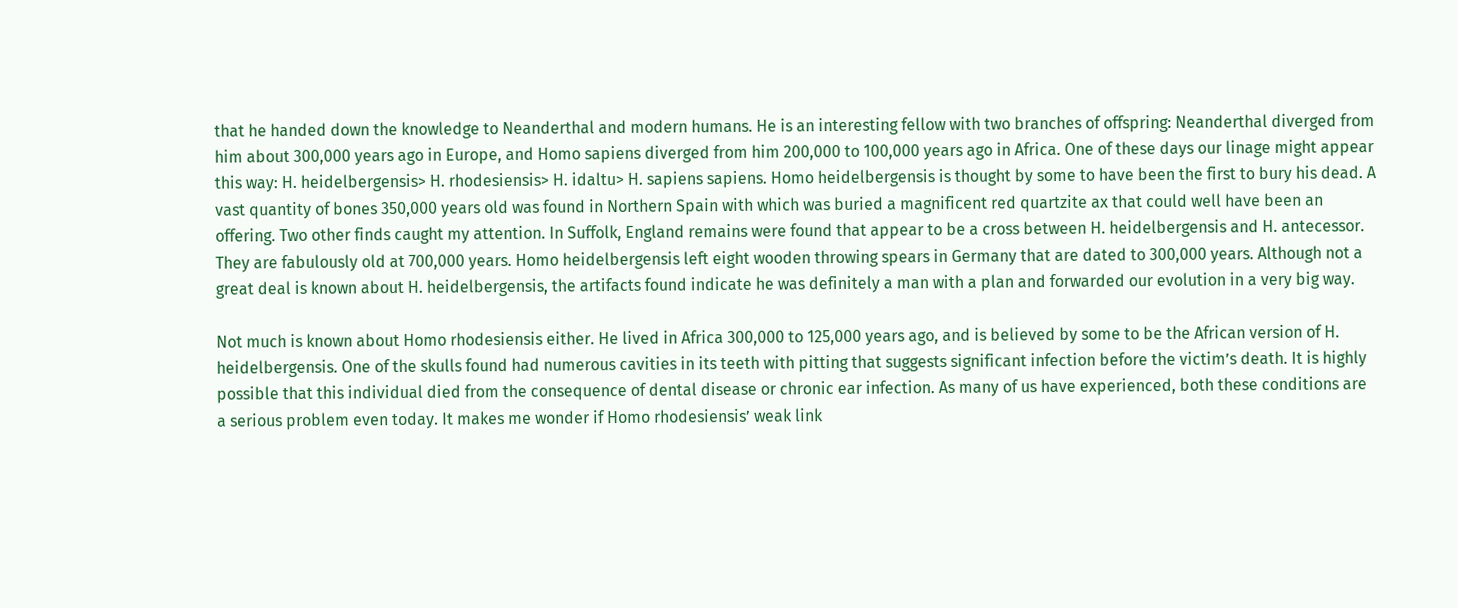that he handed down the knowledge to Neanderthal and modern humans. He is an interesting fellow with two branches of offspring: Neanderthal diverged from him about 300,000 years ago in Europe, and Homo sapiens diverged from him 200,000 to 100,000 years ago in Africa. One of these days our linage might appear this way: H. heidelbergensis> H. rhodesiensis> H. idaltu> H. sapiens sapiens. Homo heidelbergensis is thought by some to have been the first to bury his dead. A vast quantity of bones 350,000 years old was found in Northern Spain with which was buried a magnificent red quartzite ax that could well have been an offering. Two other finds caught my attention. In Suffolk, England remains were found that appear to be a cross between H. heidelbergensis and H. antecessor. They are fabulously old at 700,000 years. Homo heidelbergensis left eight wooden throwing spears in Germany that are dated to 300,000 years. Although not a great deal is known about H. heidelbergensis, the artifacts found indicate he was definitely a man with a plan and forwarded our evolution in a very big way.

Not much is known about Homo rhodesiensis either. He lived in Africa 300,000 to 125,000 years ago, and is believed by some to be the African version of H. heidelbergensis. One of the skulls found had numerous cavities in its teeth with pitting that suggests significant infection before the victim’s death. It is highly possible that this individual died from the consequence of dental disease or chronic ear infection. As many of us have experienced, both these conditions are a serious problem even today. It makes me wonder if Homo rhodesiensis’ weak link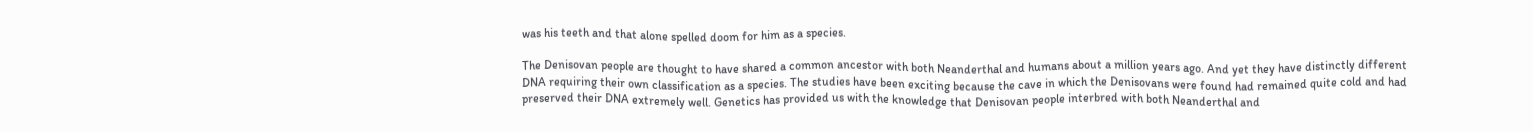was his teeth and that alone spelled doom for him as a species.

The Denisovan people are thought to have shared a common ancestor with both Neanderthal and humans about a million years ago. And yet they have distinctly different DNA requiring their own classification as a species. The studies have been exciting because the cave in which the Denisovans were found had remained quite cold and had preserved their DNA extremely well. Genetics has provided us with the knowledge that Denisovan people interbred with both Neanderthal and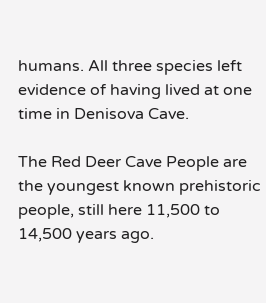humans. All three species left evidence of having lived at one time in Denisova Cave.

The Red Deer Cave People are the youngest known prehistoric people, still here 11,500 to 14,500 years ago.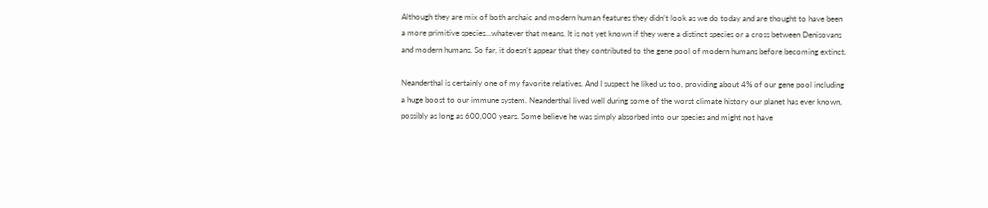Although they are mix of both archaic and modern human features they didn’t look as we do today and are thought to have been a more primitive species…whatever that means. It is not yet known if they were a distinct species or a cross between Denisovans and modern humans. So far, it doesn’t appear that they contributed to the gene pool of modern humans before becoming extinct.

Neanderthal is certainly one of my favorite relatives. And I suspect he liked us too, providing about 4% of our gene pool including a huge boost to our immune system. Neanderthal lived well during some of the worst climate history our planet has ever known, possibly as long as 600,000 years. Some believe he was simply absorbed into our species and might not have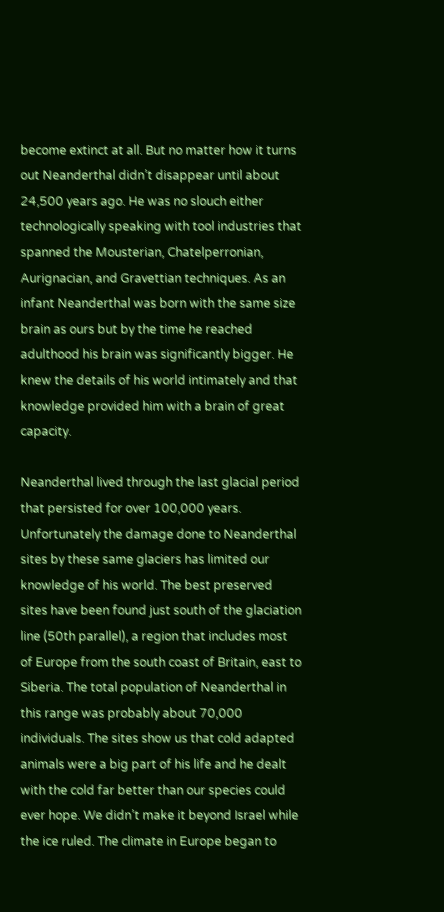become extinct at all. But no matter how it turns out Neanderthal didn’t disappear until about 24,500 years ago. He was no slouch either technologically speaking with tool industries that spanned the Mousterian, Chatelperronian, Aurignacian, and Gravettian techniques. As an infant Neanderthal was born with the same size brain as ours but by the time he reached adulthood his brain was significantly bigger. He knew the details of his world intimately and that knowledge provided him with a brain of great capacity.

Neanderthal lived through the last glacial period that persisted for over 100,000 years. Unfortunately the damage done to Neanderthal sites by these same glaciers has limited our knowledge of his world. The best preserved sites have been found just south of the glaciation line (50th parallel), a region that includes most of Europe from the south coast of Britain, east to Siberia. The total population of Neanderthal in this range was probably about 70,000 individuals. The sites show us that cold adapted animals were a big part of his life and he dealt with the cold far better than our species could ever hope. We didn’t make it beyond Israel while the ice ruled. The climate in Europe began to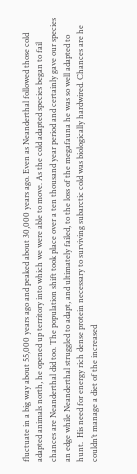fluctuate in a big way about 55,000 years ago and peaked about 30,000 years ago. Even as Neanderthal followed those cold adapted animals north, he opened up territory into which we were able to move. As the cold adapted species began to fail chances are Neanderthal did too. The population shift took place over a ten thousand year period and certainly gave our species an edge while Neanderthal struggled to adapt, and ultimately failed, to the loss of the megafauna he was so well adapted to hunt.  His need for energy rich dense protein necessary to surviving subarctic cold was biologically hardwired. Chances are he couldn’t manage a diet of the increased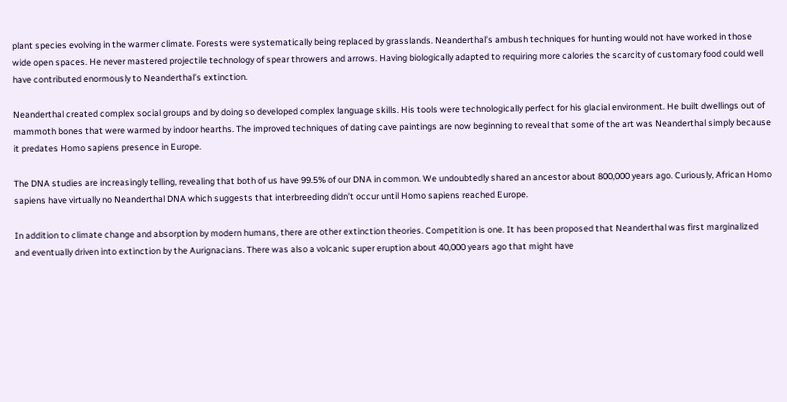plant species evolving in the warmer climate. Forests were systematically being replaced by grasslands. Neanderthal’s ambush techniques for hunting would not have worked in those wide open spaces. He never mastered projectile technology of spear throwers and arrows. Having biologically adapted to requiring more calories the scarcity of customary food could well have contributed enormously to Neanderthal’s extinction.

Neanderthal created complex social groups and by doing so developed complex language skills. His tools were technologically perfect for his glacial environment. He built dwellings out of mammoth bones that were warmed by indoor hearths. The improved techniques of dating cave paintings are now beginning to reveal that some of the art was Neanderthal simply because it predates Homo sapiens presence in Europe.

The DNA studies are increasingly telling, revealing that both of us have 99.5% of our DNA in common. We undoubtedly shared an ancestor about 800,000 years ago. Curiously, African Homo sapiens have virtually no Neanderthal DNA which suggests that interbreeding didn’t occur until Homo sapiens reached Europe.

In addition to climate change and absorption by modern humans, there are other extinction theories. Competition is one. It has been proposed that Neanderthal was first marginalized and eventually driven into extinction by the Aurignacians. There was also a volcanic super eruption about 40,000 years ago that might have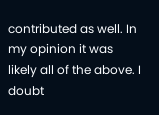contributed as well. In my opinion it was likely all of the above. I doubt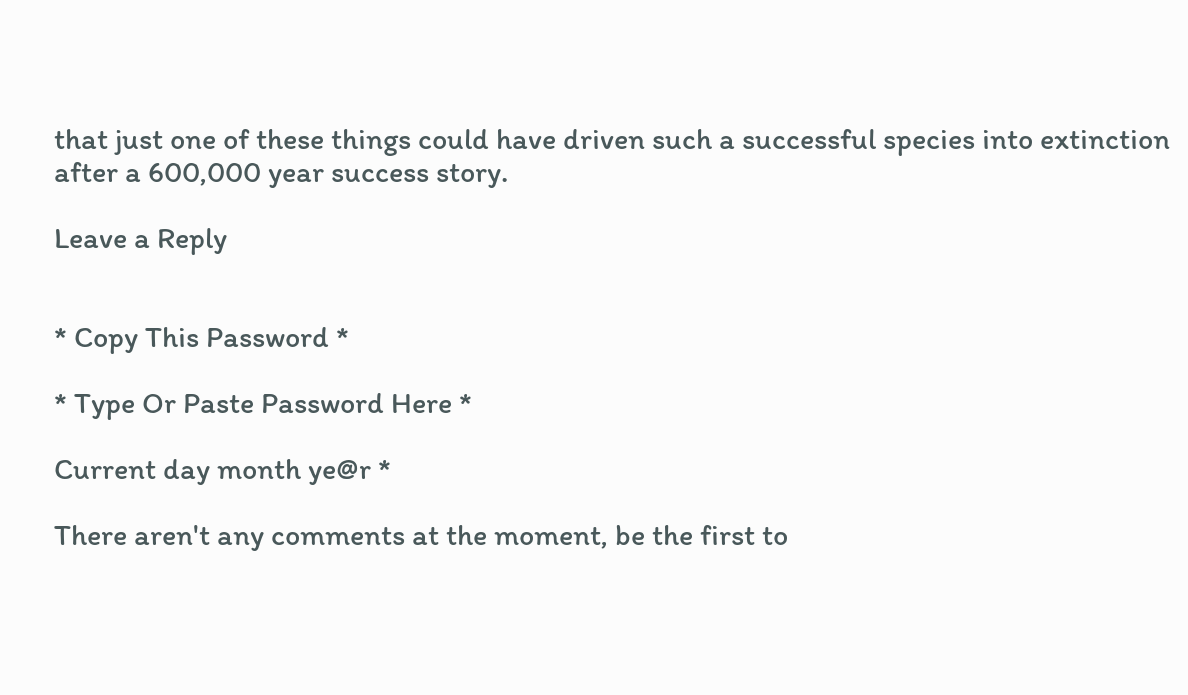that just one of these things could have driven such a successful species into extinction after a 600,000 year success story.

Leave a Reply


* Copy This Password *

* Type Or Paste Password Here *

Current day month ye@r *

There aren't any comments at the moment, be the first to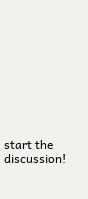start the discussion!